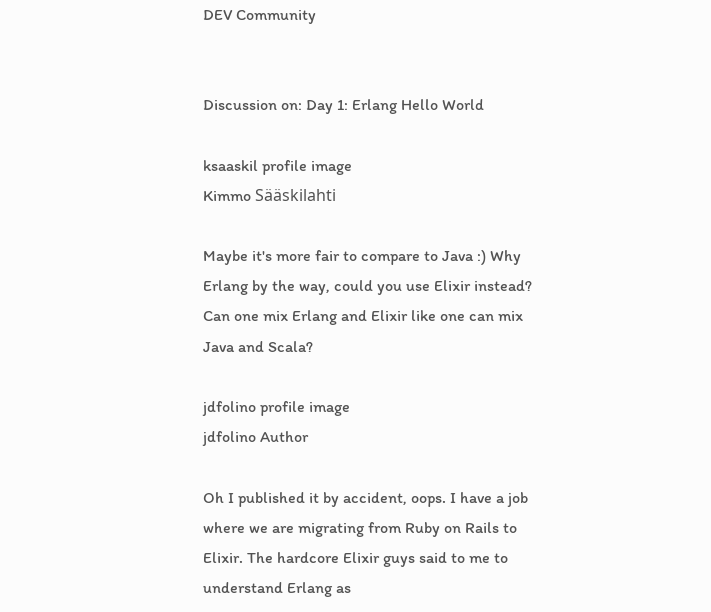DEV Community


Discussion on: Day 1: Erlang Hello World

ksaaskil profile image
Kimmo Sääskilahti

Maybe it's more fair to compare to Java :) Why Erlang by the way, could you use Elixir instead? Can one mix Erlang and Elixir like one can mix Java and Scala?

jdfolino profile image
jdfolino Author

Oh I published it by accident, oops. I have a job where we are migrating from Ruby on Rails to Elixir. The hardcore Elixir guys said to me to understand Erlang as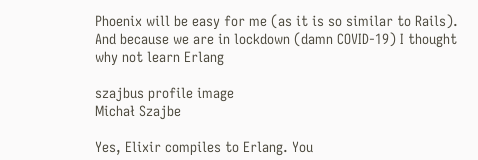Phoenix will be easy for me (as it is so similar to Rails). And because we are in lockdown (damn COVID-19) I thought why not learn Erlang

szajbus profile image
Michał Szajbe

Yes, Elixir compiles to Erlang. You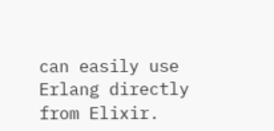can easily use Erlang directly from Elixir.